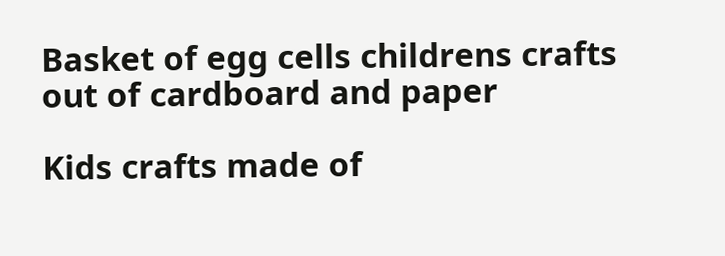Basket of egg cells childrens crafts out of cardboard and paper

Kids crafts made of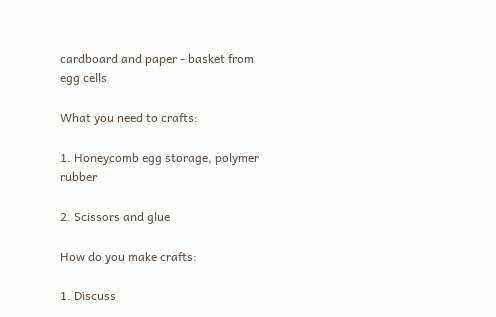cardboard and paper - basket from egg cells

What you need to crafts:

1. Honeycomb egg storage, polymer rubber

2. Scissors and glue

How do you make crafts:

1. Discuss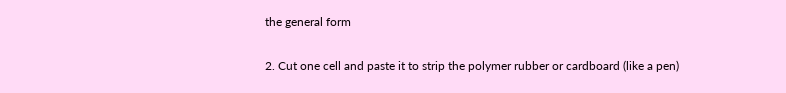the general form

2. Cut one cell and paste it to strip the polymer rubber or cardboard (like a pen)